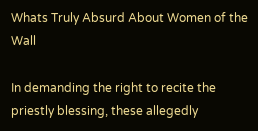Whats Truly Absurd About Women of the Wall

In demanding the right to recite the priestly blessing, these allegedly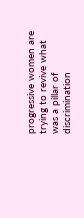progressive women are trying to revive what was a pillar of discrimination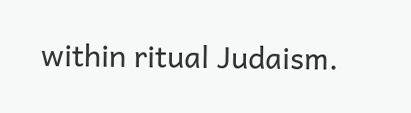within ritual Judaism.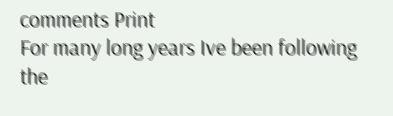comments Print
For many long years Ive been following the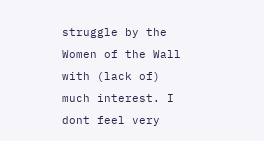struggle by the Women of the Wall with (lack of) much interest. I dont feel very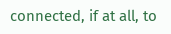connected, if at all, to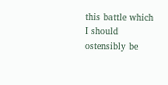this battle which I should ostensibly be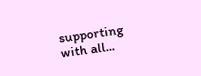supporting with all...